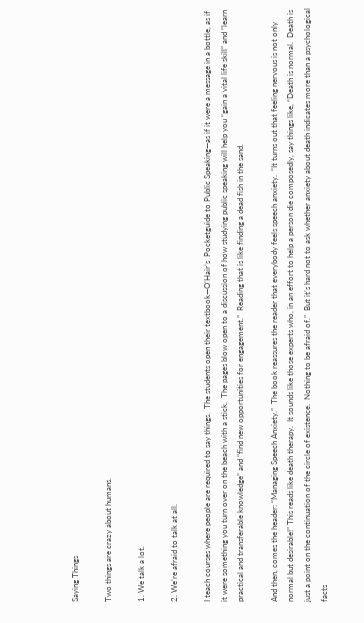Saying Things

Two things are crazy about humans.

1. We talk a lot.

2. We’re afraid to talk at all.

I teach courses where people are required to say things.  The students open their textbook—O’Hair’s  Pocketguide to Public Speaking—as if it were a message in a bottle, as if it were something you turn over on the beach with a stick.  The pages blow open to a discussion of how studying public speaking will help you “gain a vital life skill” and “learn practical and transferable knowledge” and “find new opportunities for engagement.”  Reading that is like finding a dead fish in the sand.

And then, comes the header: “Managing Speech Anxiety.”  The book reassures the reader that everybody feels speech anxiety.  “It turns out that feeling nervous is not only normal but desirable!” This reads like death therapy.  It sounds like those experts who, in an effort to help a person die composedly, say things like, “Death is normal.  Death is just a point on the continuation of the circle of existence.  Nothing to be afraid of.”  But it’s hard not to ask whether anxiety about death indicates more than a psychological facts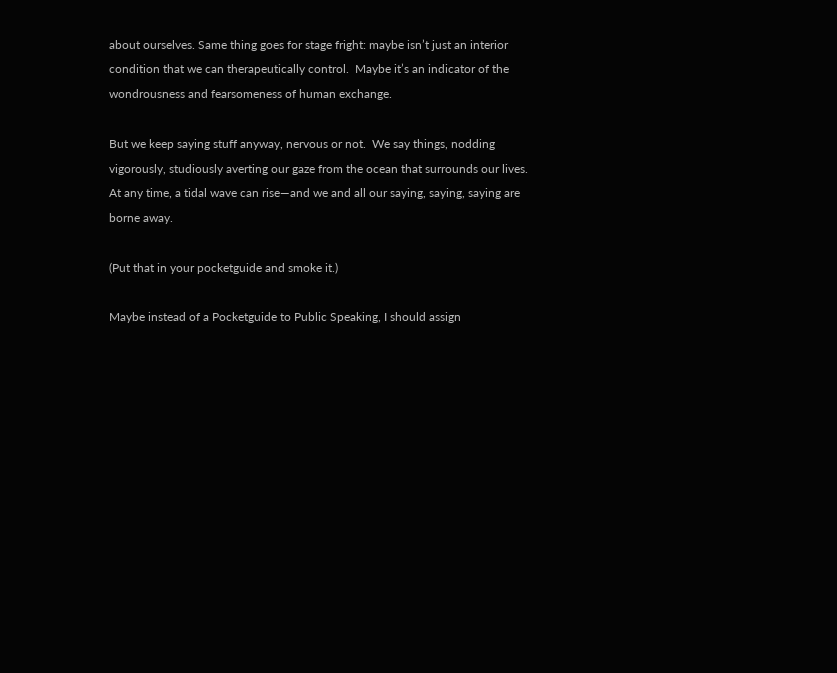about ourselves. Same thing goes for stage fright: maybe isn’t just an interior condition that we can therapeutically control.  Maybe it’s an indicator of the wondrousness and fearsomeness of human exchange.

But we keep saying stuff anyway, nervous or not.  We say things, nodding vigorously, studiously averting our gaze from the ocean that surrounds our lives.  At any time, a tidal wave can rise—and we and all our saying, saying, saying are borne away.

(Put that in your pocketguide and smoke it.)

Maybe instead of a Pocketguide to Public Speaking, I should assign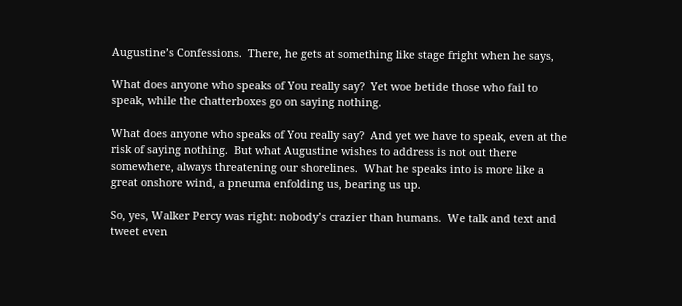Augustine’s Confessions.  There, he gets at something like stage fright when he says,

What does anyone who speaks of You really say?  Yet woe betide those who fail to speak, while the chatterboxes go on saying nothing.

What does anyone who speaks of You really say?  And yet we have to speak, even at the risk of saying nothing.  But what Augustine wishes to address is not out there somewhere, always threatening our shorelines.  What he speaks into is more like a great onshore wind, a pneuma enfolding us, bearing us up.

So, yes, Walker Percy was right: nobody’s crazier than humans.  We talk and text and tweet even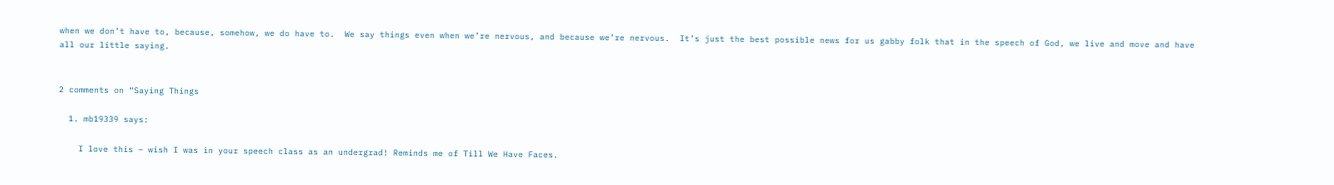when we don’t have to, because, somehow, we do have to.  We say things even when we’re nervous, and because we’re nervous.  It’s just the best possible news for us gabby folk that in the speech of God, we live and move and have all our little saying.


2 comments on “Saying Things

  1. mb19339 says:

    I love this – wish I was in your speech class as an undergrad! Reminds me of Till We Have Faces.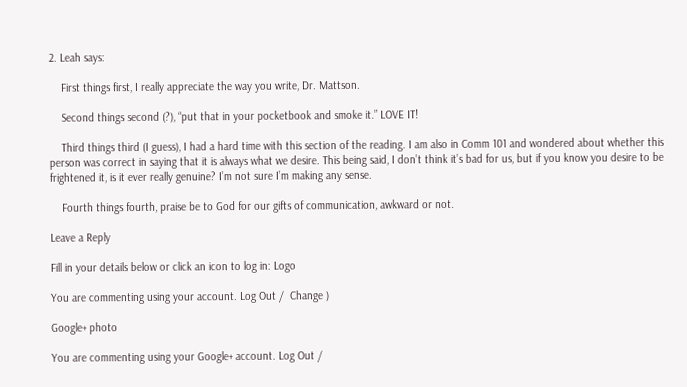2. Leah says:

    First things first, I really appreciate the way you write, Dr. Mattson.

    Second things second (?), “put that in your pocketbook and smoke it.” LOVE IT!

    Third things third (I guess), I had a hard time with this section of the reading. I am also in Comm 101 and wondered about whether this person was correct in saying that it is always what we desire. This being said, I don’t think it’s bad for us, but if you know you desire to be frightened it, is it ever really genuine? I’m not sure I’m making any sense.

    Fourth things fourth, praise be to God for our gifts of communication, awkward or not.

Leave a Reply

Fill in your details below or click an icon to log in: Logo

You are commenting using your account. Log Out /  Change )

Google+ photo

You are commenting using your Google+ account. Log Out /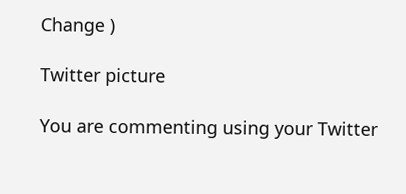Change )

Twitter picture

You are commenting using your Twitter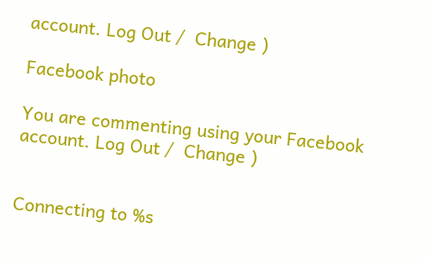account. Log Out /  Change )

Facebook photo

You are commenting using your Facebook account. Log Out /  Change )


Connecting to %s